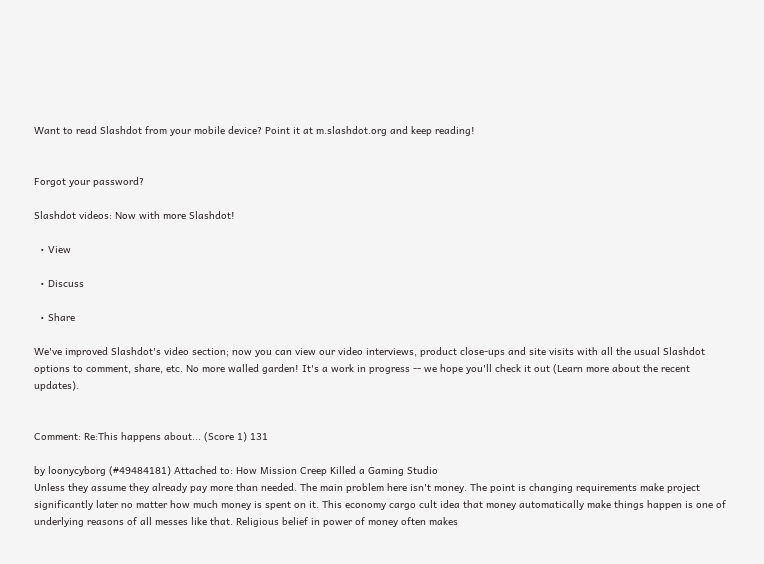Want to read Slashdot from your mobile device? Point it at m.slashdot.org and keep reading!


Forgot your password?

Slashdot videos: Now with more Slashdot!

  • View

  • Discuss

  • Share

We've improved Slashdot's video section; now you can view our video interviews, product close-ups and site visits with all the usual Slashdot options to comment, share, etc. No more walled garden! It's a work in progress -- we hope you'll check it out (Learn more about the recent updates).


Comment: Re:This happens about... (Score 1) 131

by loonycyborg (#49484181) Attached to: How Mission Creep Killed a Gaming Studio
Unless they assume they already pay more than needed. The main problem here isn't money. The point is changing requirements make project significantly later no matter how much money is spent on it. This economy cargo cult idea that money automatically make things happen is one of underlying reasons of all messes like that. Religious belief in power of money often makes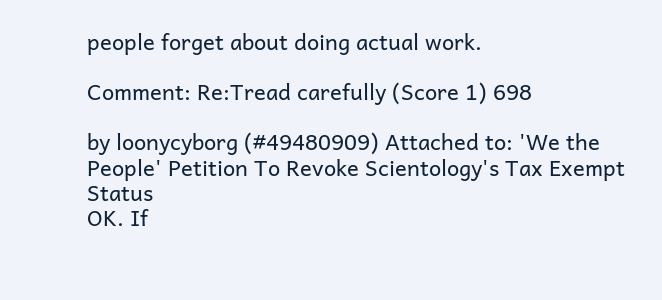people forget about doing actual work.

Comment: Re:Tread carefully (Score 1) 698

by loonycyborg (#49480909) Attached to: 'We the People' Petition To Revoke Scientology's Tax Exempt Status
OK. If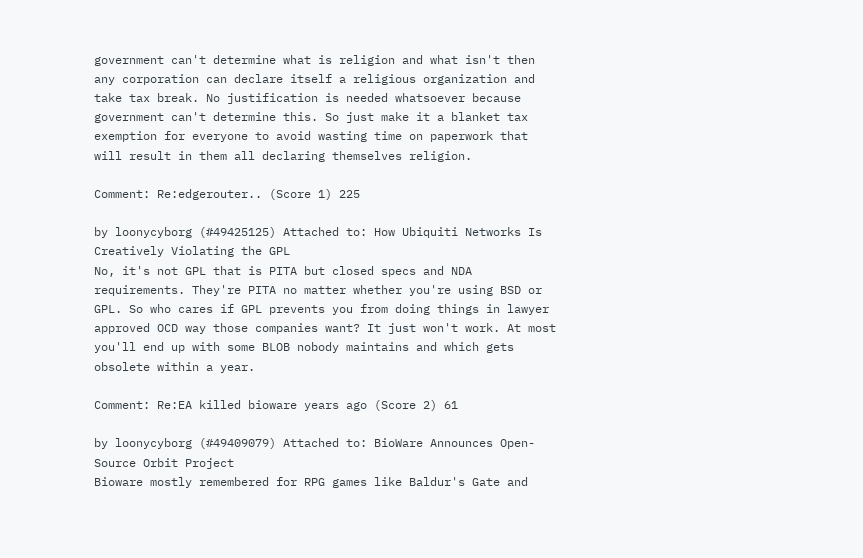government can't determine what is religion and what isn't then any corporation can declare itself a religious organization and take tax break. No justification is needed whatsoever because government can't determine this. So just make it a blanket tax exemption for everyone to avoid wasting time on paperwork that will result in them all declaring themselves religion.

Comment: Re:edgerouter.. (Score 1) 225

by loonycyborg (#49425125) Attached to: How Ubiquiti Networks Is Creatively Violating the GPL
No, it's not GPL that is PITA but closed specs and NDA requirements. They're PITA no matter whether you're using BSD or GPL. So who cares if GPL prevents you from doing things in lawyer approved OCD way those companies want? It just won't work. At most you'll end up with some BLOB nobody maintains and which gets obsolete within a year.

Comment: Re:EA killed bioware years ago (Score 2) 61

by loonycyborg (#49409079) Attached to: BioWare Announces Open-Source Orbit Project
Bioware mostly remembered for RPG games like Baldur's Gate and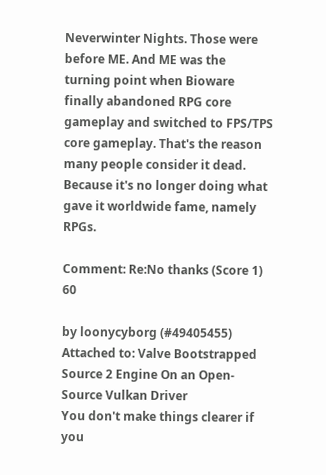Neverwinter Nights. Those were before ME. And ME was the turning point when Bioware finally abandoned RPG core gameplay and switched to FPS/TPS core gameplay. That's the reason many people consider it dead. Because it's no longer doing what gave it worldwide fame, namely RPGs.

Comment: Re:No thanks (Score 1) 60

by loonycyborg (#49405455) Attached to: Valve Bootstrapped Source 2 Engine On an Open-Source Vulkan Driver
You don't make things clearer if you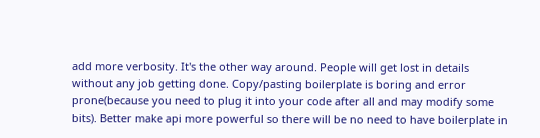add more verbosity. It's the other way around. People will get lost in details without any job getting done. Copy/pasting boilerplate is boring and error prone(because you need to plug it into your code after all and may modify some bits). Better make api more powerful so there will be no need to have boilerplate in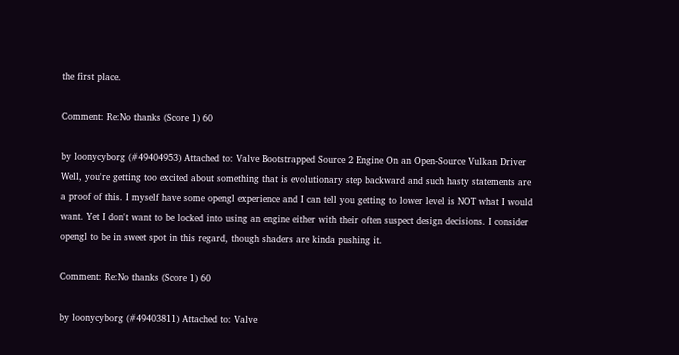the first place.

Comment: Re:No thanks (Score 1) 60

by loonycyborg (#49404953) Attached to: Valve Bootstrapped Source 2 Engine On an Open-Source Vulkan Driver
Well, you're getting too excited about something that is evolutionary step backward and such hasty statements are a proof of this. I myself have some opengl experience and I can tell you getting to lower level is NOT what I would want. Yet I don't want to be locked into using an engine either with their often suspect design decisions. I consider opengl to be in sweet spot in this regard, though shaders are kinda pushing it.

Comment: Re:No thanks (Score 1) 60

by loonycyborg (#49403811) Attached to: Valve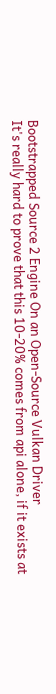Bootstrapped Source 2 Engine On an Open-Source Vulkan Driver
It's really hard to prove that this 10-20% comes from api alone, if it exists at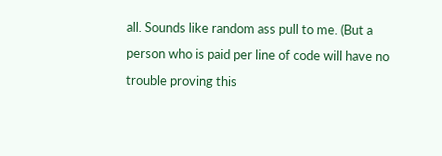all. Sounds like random ass pull to me. (But a person who is paid per line of code will have no trouble proving this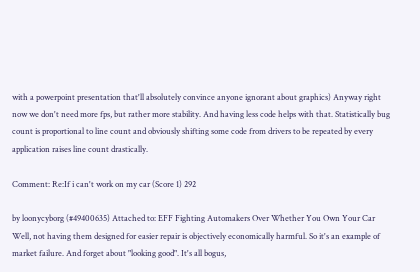with a powerpoint presentation that'll absolutely convince anyone ignorant about graphics) Anyway right now we don't need more fps, but rather more stability. And having less code helps with that. Statistically bug count is proportional to line count and obviously shifting some code from drivers to be repeated by every application raises line count drastically.

Comment: Re:If i can't work on my car (Score 1) 292

by loonycyborg (#49400635) Attached to: EFF Fighting Automakers Over Whether You Own Your Car
Well, not having them designed for easier repair is objectively economically harmful. So it's an example of market failure. And forget about "looking good". It's all bogus,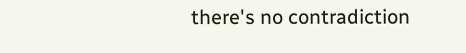there's no contradiction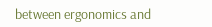between ergonomics and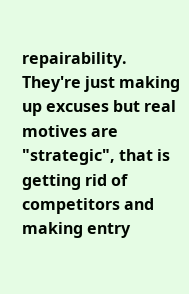repairability. They're just making up excuses but real motives are "strategic", that is getting rid of competitors and making entry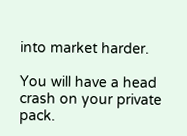into market harder.

You will have a head crash on your private pack.